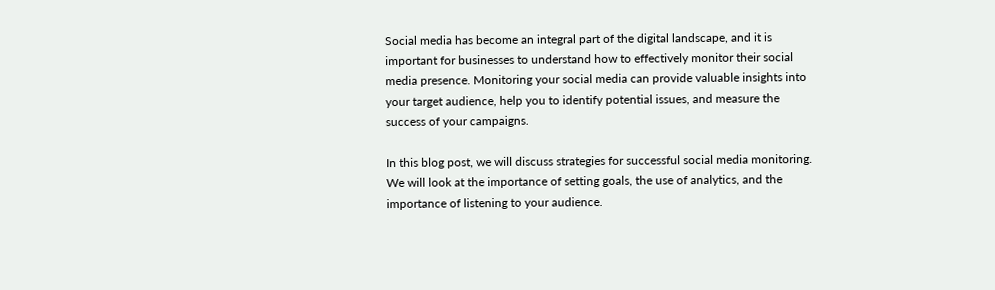Social media has become an integral part of the digital landscape, and it is important for businesses to understand how to effectively monitor their social media presence. Monitoring your social media can provide valuable insights into your target audience, help you to identify potential issues, and measure the success of your campaigns.

In this blog post, we will discuss strategies for successful social media monitoring. We will look at the importance of setting goals, the use of analytics, and the importance of listening to your audience.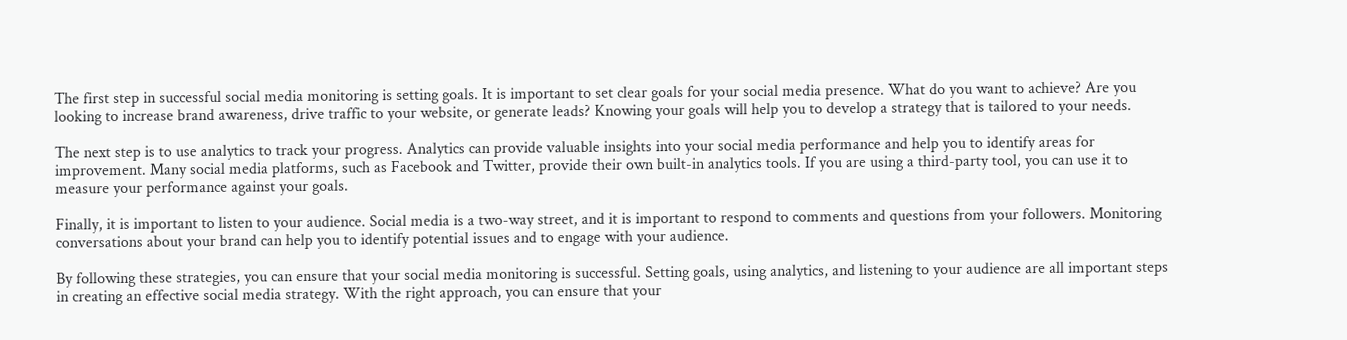The first step in successful social media monitoring is setting goals. It is important to set clear goals for your social media presence. What do you want to achieve? Are you looking to increase brand awareness, drive traffic to your website, or generate leads? Knowing your goals will help you to develop a strategy that is tailored to your needs.

The next step is to use analytics to track your progress. Analytics can provide valuable insights into your social media performance and help you to identify areas for improvement. Many social media platforms, such as Facebook and Twitter, provide their own built-in analytics tools. If you are using a third-party tool, you can use it to measure your performance against your goals.

Finally, it is important to listen to your audience. Social media is a two-way street, and it is important to respond to comments and questions from your followers. Monitoring conversations about your brand can help you to identify potential issues and to engage with your audience.

By following these strategies, you can ensure that your social media monitoring is successful. Setting goals, using analytics, and listening to your audience are all important steps in creating an effective social media strategy. With the right approach, you can ensure that your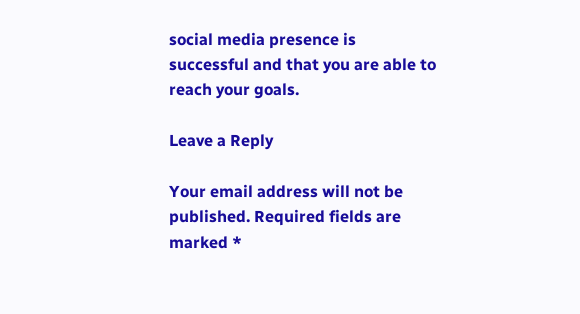social media presence is successful and that you are able to reach your goals.

Leave a Reply

Your email address will not be published. Required fields are marked *